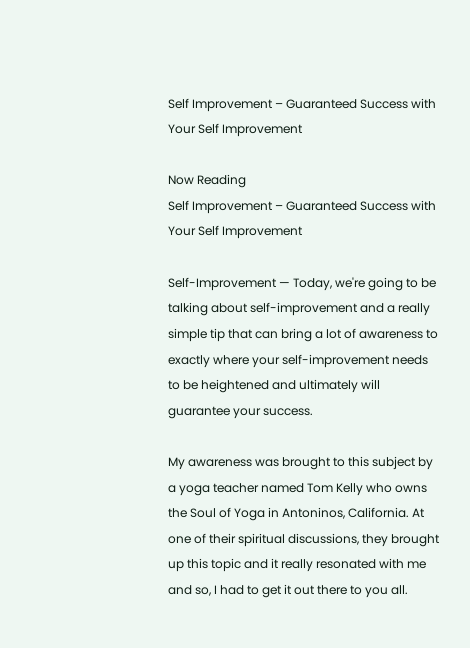Self Improvement – Guaranteed Success with Your Self Improvement

Now Reading
Self Improvement – Guaranteed Success with Your Self Improvement

Self-Improvement — Today, we're going to be talking about self-improvement and a really simple tip that can bring a lot of awareness to exactly where your self-improvement needs to be heightened and ultimately will guarantee your success.

My awareness was brought to this subject by a yoga teacher named Tom Kelly who owns the Soul of Yoga in Antoninos, California. At one of their spiritual discussions, they brought up this topic and it really resonated with me and so, I had to get it out there to you all.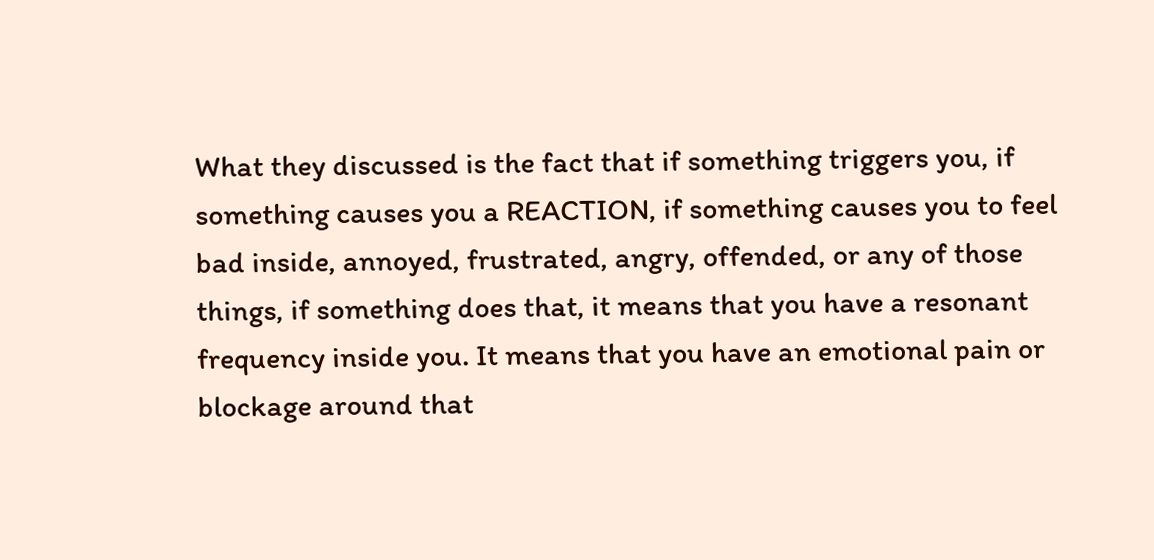What they discussed is the fact that if something triggers you, if something causes you a REACTION, if something causes you to feel bad inside, annoyed, frustrated, angry, offended, or any of those things, if something does that, it means that you have a resonant frequency inside you. It means that you have an emotional pain or blockage around that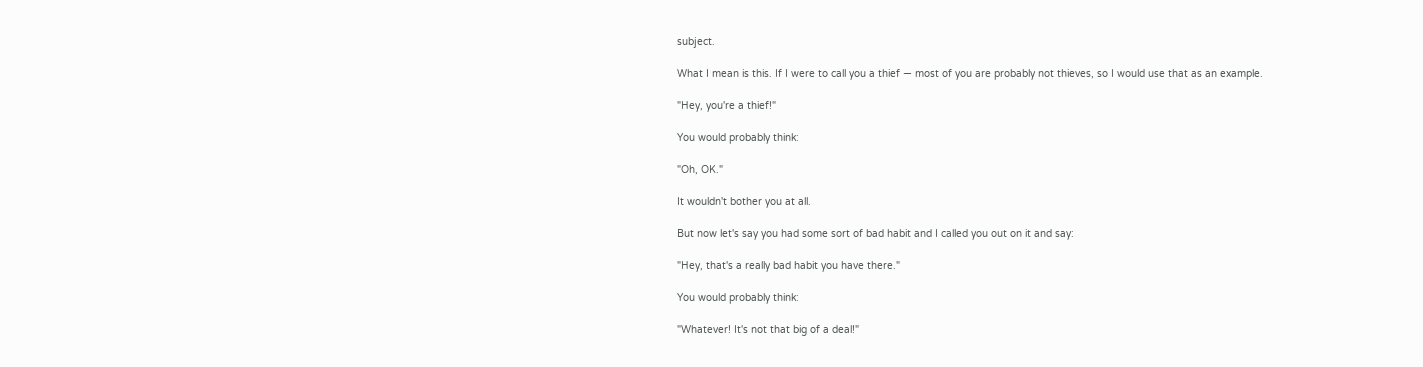subject.

What I mean is this. If I were to call you a thief — most of you are probably not thieves, so I would use that as an example.

"Hey, you're a thief!"

You would probably think:

"Oh, OK."

It wouldn't bother you at all.

But now let's say you had some sort of bad habit and I called you out on it and say:

"Hey, that's a really bad habit you have there."

You would probably think:

"Whatever! It's not that big of a deal!"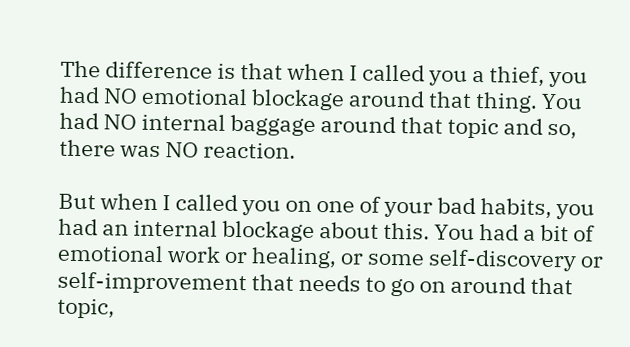The difference is that when I called you a thief, you had NO emotional blockage around that thing. You had NO internal baggage around that topic and so, there was NO reaction.

But when I called you on one of your bad habits, you had an internal blockage about this. You had a bit of emotional work or healing, or some self-discovery or self-improvement that needs to go on around that topic,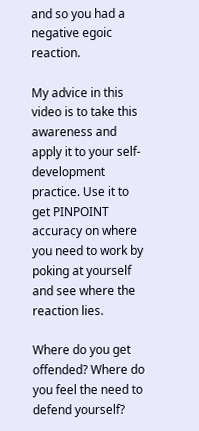and so you had a negative egoic reaction.

My advice in this video is to take this awareness and apply it to your self-development practice. Use it to get PINPOINT accuracy on where you need to work by poking at yourself and see where the reaction lies.

Where do you get offended? Where do you feel the need to defend yourself?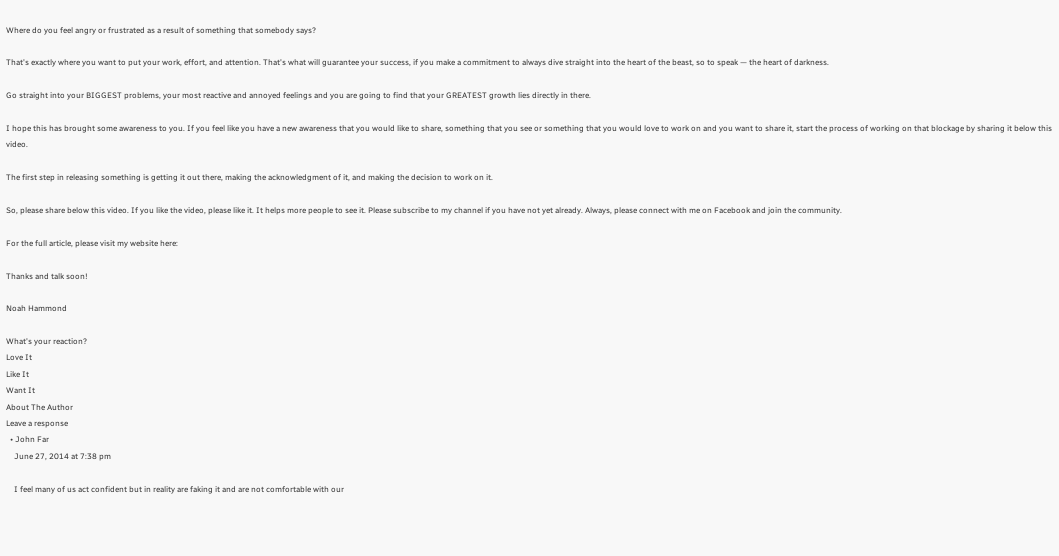Where do you feel angry or frustrated as a result of something that somebody says?

That's exactly where you want to put your work, effort, and attention. That's what will guarantee your success, if you make a commitment to always dive straight into the heart of the beast, so to speak — the heart of darkness.

Go straight into your BIGGEST problems, your most reactive and annoyed feelings and you are going to find that your GREATEST growth lies directly in there.

I hope this has brought some awareness to you. If you feel like you have a new awareness that you would like to share, something that you see or something that you would love to work on and you want to share it, start the process of working on that blockage by sharing it below this video.

The first step in releasing something is getting it out there, making the acknowledgment of it, and making the decision to work on it.

So, please share below this video. If you like the video, please like it. It helps more people to see it. Please subscribe to my channel if you have not yet already. Always, please connect with me on Facebook and join the community.

For the full article, please visit my website here:

Thanks and talk soon!

Noah Hammond

What's your reaction?
Love It
Like It
Want It
About The Author
Leave a response
  • John Far
    June 27, 2014 at 7:38 pm

    I feel many of us act confident but in reality are faking it and are not comfortable with our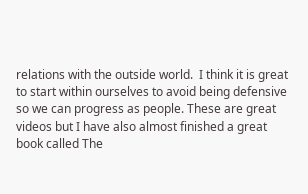relations with the outside world.  I think it is great to start within ourselves to avoid being defensive so we can progress as people. These are great videos but I have also almost finished a great book called The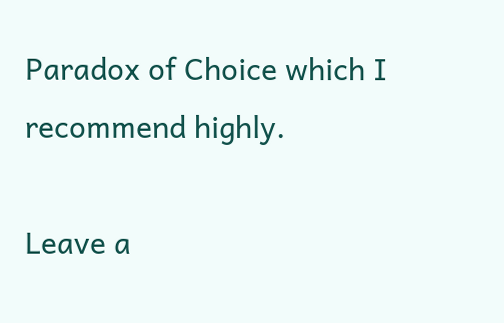Paradox of Choice which I recommend highly.

Leave a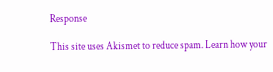Response

This site uses Akismet to reduce spam. Learn how your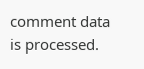comment data is processed.